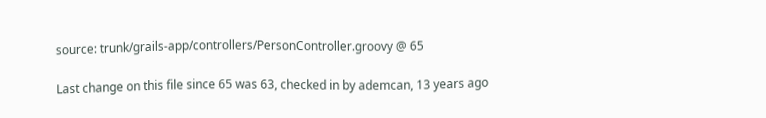source: trunk/grails-app/controllers/PersonController.groovy @ 65

Last change on this file since 65 was 63, checked in by ademcan, 13 years ago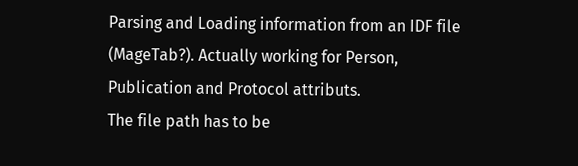Parsing and Loading information from an IDF file (MageTab?). Actually working for Person, Publication and Protocol attributs.
The file path has to be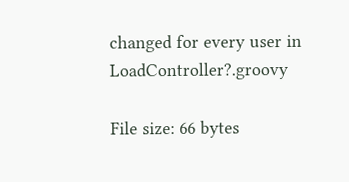changed for every user in LoadController?.groovy

File size: 66 bytes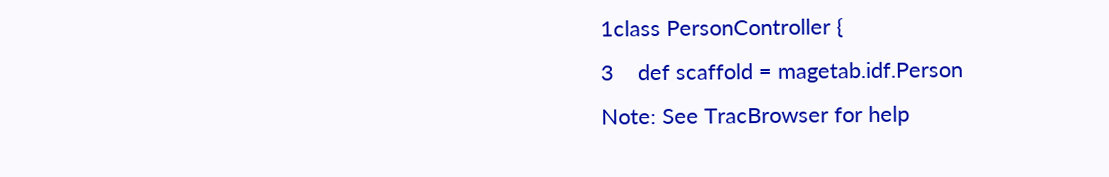1class PersonController {
3    def scaffold = magetab.idf.Person
Note: See TracBrowser for help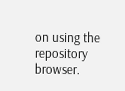on using the repository browser.